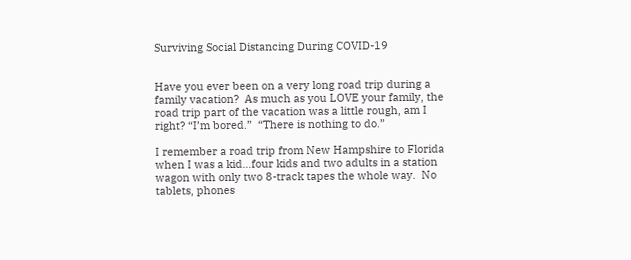Surviving Social Distancing During COVID-19


Have you ever been on a very long road trip during a family vacation?  As much as you LOVE your family, the road trip part of the vacation was a little rough, am I right? “I’m bored.”  “There is nothing to do.”

I remember a road trip from New Hampshire to Florida when I was a kid…four kids and two adults in a station wagon with only two 8-track tapes the whole way.  No tablets, phones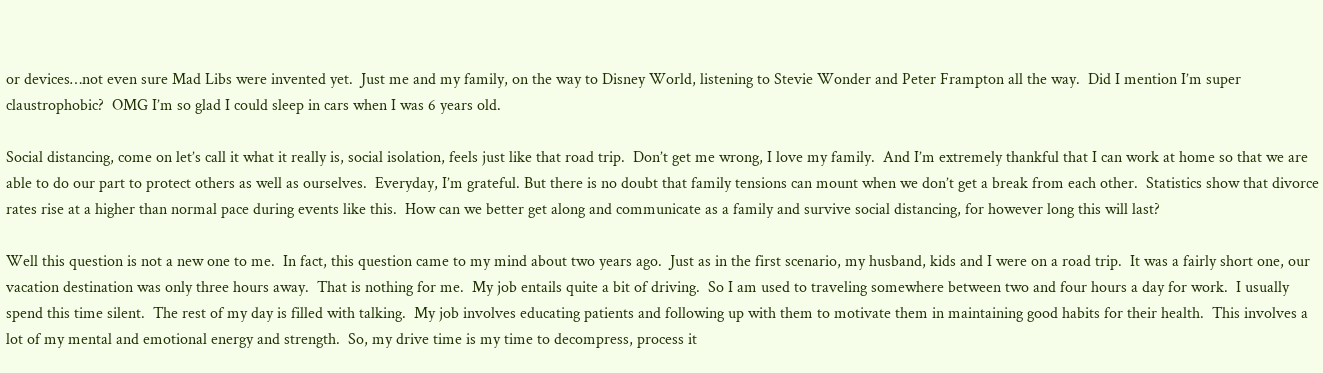or devices…not even sure Mad Libs were invented yet.  Just me and my family, on the way to Disney World, listening to Stevie Wonder and Peter Frampton all the way.  Did I mention I’m super claustrophobic?  OMG I’m so glad I could sleep in cars when I was 6 years old.

Social distancing, come on let’s call it what it really is, social isolation, feels just like that road trip.  Don’t get me wrong, I love my family.  And I’m extremely thankful that I can work at home so that we are able to do our part to protect others as well as ourselves.  Everyday, I’m grateful. But there is no doubt that family tensions can mount when we don’t get a break from each other.  Statistics show that divorce rates rise at a higher than normal pace during events like this.  How can we better get along and communicate as a family and survive social distancing, for however long this will last?

Well this question is not a new one to me.  In fact, this question came to my mind about two years ago.  Just as in the first scenario, my husband, kids and I were on a road trip.  It was a fairly short one, our vacation destination was only three hours away.  That is nothing for me.  My job entails quite a bit of driving.  So I am used to traveling somewhere between two and four hours a day for work.  I usually spend this time silent.  The rest of my day is filled with talking.  My job involves educating patients and following up with them to motivate them in maintaining good habits for their health.  This involves a lot of my mental and emotional energy and strength.  So, my drive time is my time to decompress, process it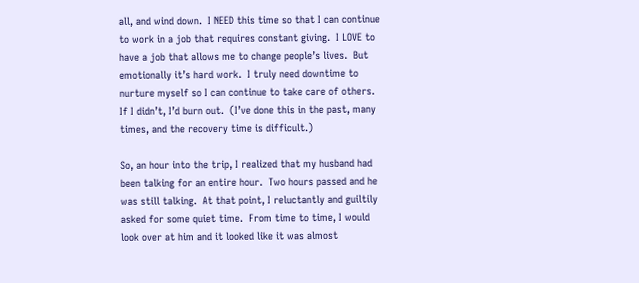all, and wind down.  I NEED this time so that I can continue to work in a job that requires constant giving.  I LOVE to have a job that allows me to change people’s lives.  But emotionally it’s hard work.  I truly need downtime to nurture myself so I can continue to take care of others.  If I didn’t, I’d burn out.  (I’ve done this in the past, many times, and the recovery time is difficult.)

So, an hour into the trip, I realized that my husband had been talking for an entire hour.  Two hours passed and he was still talking.  At that point, I reluctantly and guiltily asked for some quiet time.  From time to time, I would look over at him and it looked like it was almost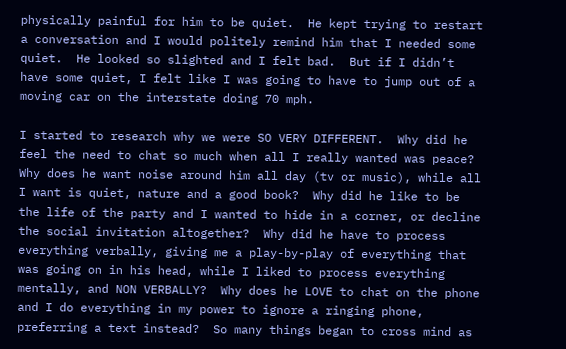physically painful for him to be quiet.  He kept trying to restart a conversation and I would politely remind him that I needed some quiet.  He looked so slighted and I felt bad.  But if I didn’t have some quiet, I felt like I was going to have to jump out of a moving car on the interstate doing 70 mph.

I started to research why we were SO VERY DIFFERENT.  Why did he feel the need to chat so much when all I really wanted was peace?   Why does he want noise around him all day (tv or music), while all I want is quiet, nature and a good book?  Why did he like to be the life of the party and I wanted to hide in a corner, or decline the social invitation altogether?  Why did he have to process everything verbally, giving me a play-by-play of everything that was going on in his head, while I liked to process everything mentally, and NON VERBALLY?  Why does he LOVE to chat on the phone and I do everything in my power to ignore a ringing phone, preferring a text instead?  So many things began to cross mind as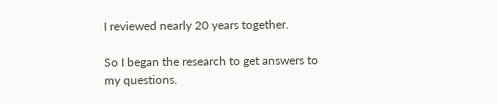I reviewed nearly 20 years together.

So I began the research to get answers to my questions.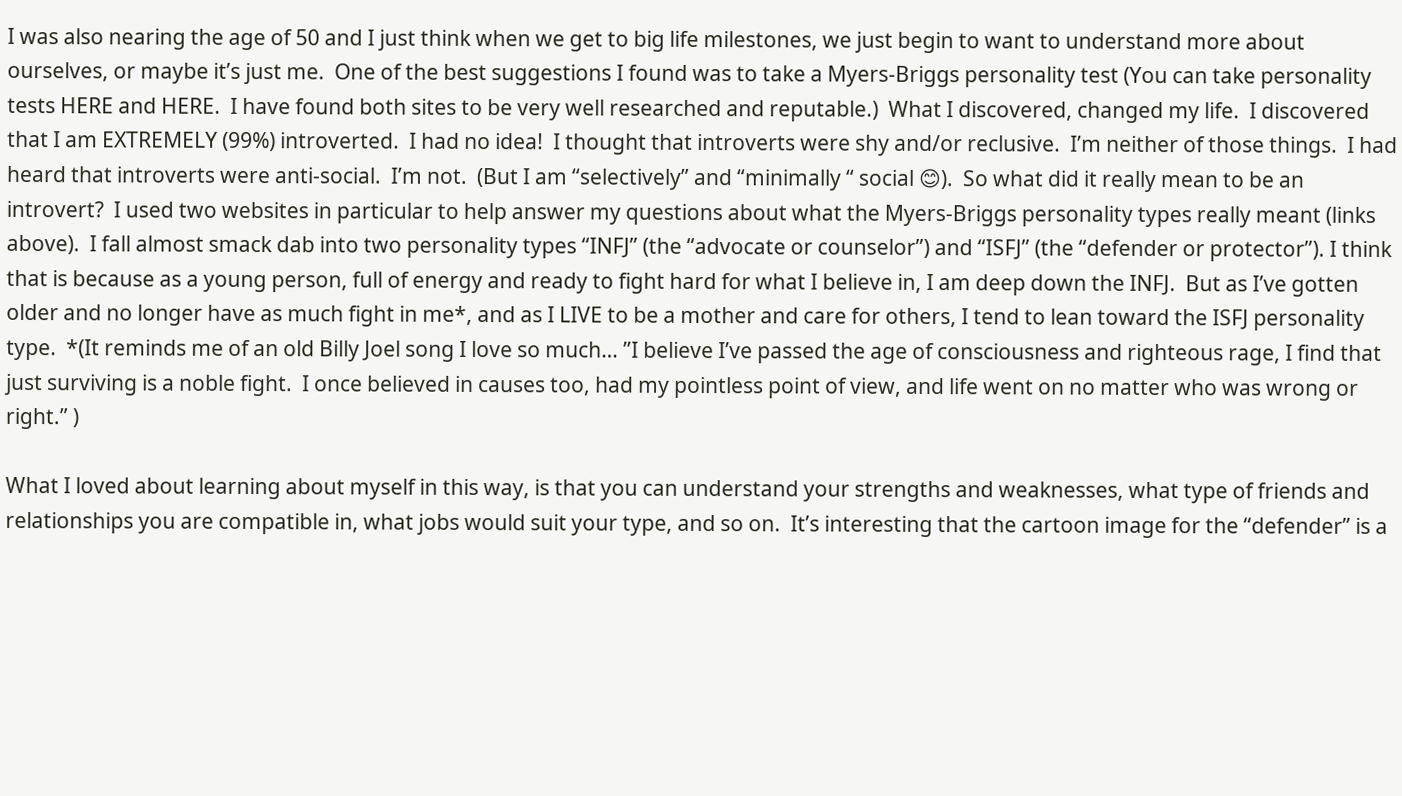I was also nearing the age of 50 and I just think when we get to big life milestones, we just begin to want to understand more about ourselves, or maybe it’s just me.  One of the best suggestions I found was to take a Myers-Briggs personality test (You can take personality tests HERE and HERE.  I have found both sites to be very well researched and reputable.)  What I discovered, changed my life.  I discovered that I am EXTREMELY (99%) introverted.  I had no idea!  I thought that introverts were shy and/or reclusive.  I’m neither of those things.  I had heard that introverts were anti-social.  I’m not.  (But I am “selectively” and “minimally “ social 😊).  So what did it really mean to be an introvert?  I used two websites in particular to help answer my questions about what the Myers-Briggs personality types really meant (links above).  I fall almost smack dab into two personality types “INFJ” (the “advocate or counselor”) and “ISFJ” (the “defender or protector”). I think that is because as a young person, full of energy and ready to fight hard for what I believe in, I am deep down the INFJ.  But as I’ve gotten older and no longer have as much fight in me*, and as I LIVE to be a mother and care for others, I tend to lean toward the ISFJ personality type.  *(It reminds me of an old Billy Joel song I love so much… ”I believe I’ve passed the age of consciousness and righteous rage, I find that just surviving is a noble fight.  I once believed in causes too, had my pointless point of view, and life went on no matter who was wrong or right.” )

What I loved about learning about myself in this way, is that you can understand your strengths and weaknesses, what type of friends and relationships you are compatible in, what jobs would suit your type, and so on.  It’s interesting that the cartoon image for the “defender” is a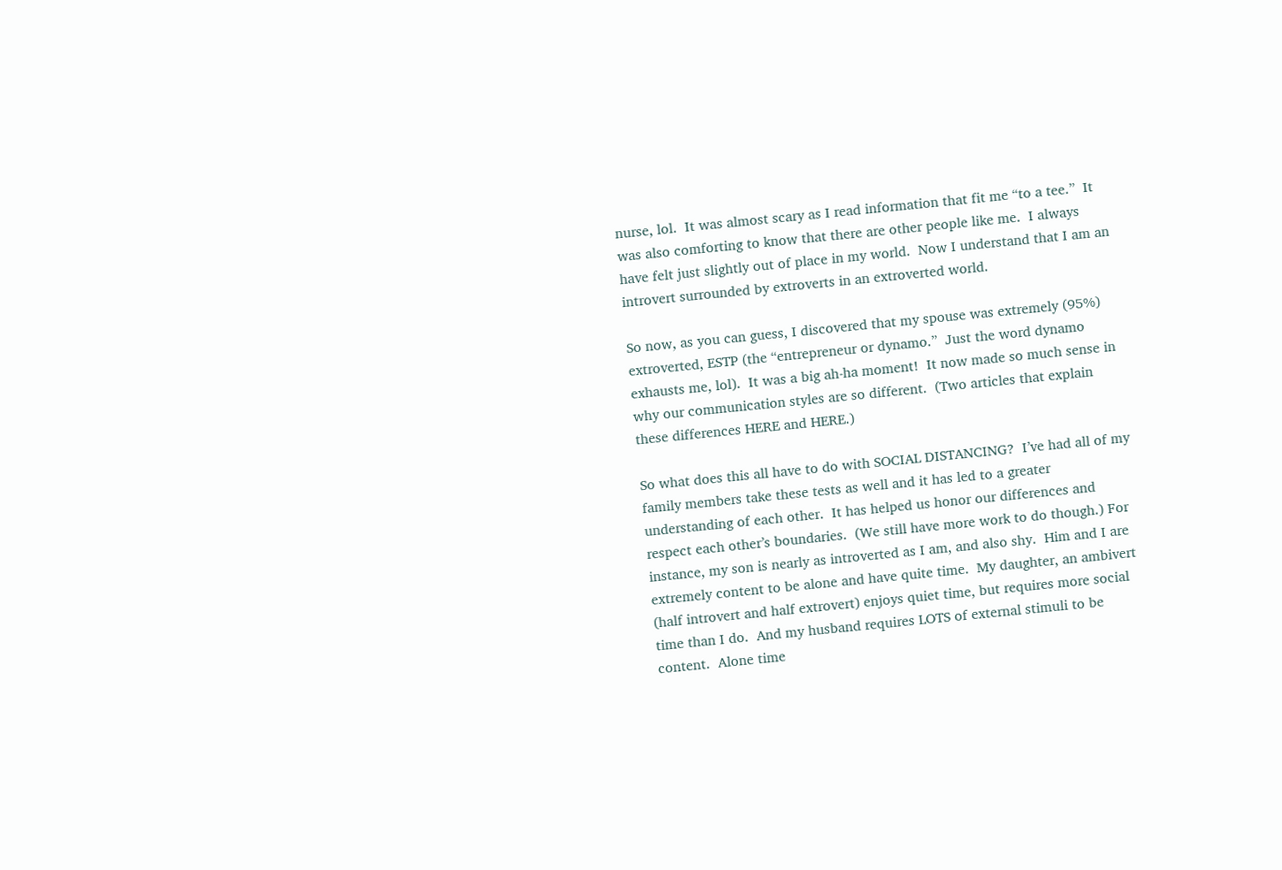nurse, lol.  It was almost scary as I read information that fit me “to a tee.”  It was also comforting to know that there are other people like me.  I always have felt just slightly out of place in my world.  Now I understand that I am an introvert surrounded by extroverts in an extroverted world.

So now, as you can guess, I discovered that my spouse was extremely (95%) extroverted, ESTP (the “entrepreneur or dynamo.”  Just the word dynamo exhausts me, lol).  It was a big ah-ha moment!  It now made so much sense in why our communication styles are so different.  (Two articles that explain these differences HERE and HERE.)

So what does this all have to do with SOCIAL DISTANCING?  I’ve had all of my family members take these tests as well and it has led to a greater understanding of each other.  It has helped us honor our differences and respect each other’s boundaries.  (We still have more work to do though.) For instance, my son is nearly as introverted as I am, and also shy.  Him and I are extremely content to be alone and have quite time.  My daughter, an ambivert (half introvert and half extrovert) enjoys quiet time, but requires more social time than I do.  And my husband requires LOTS of external stimuli to be content.  Alone time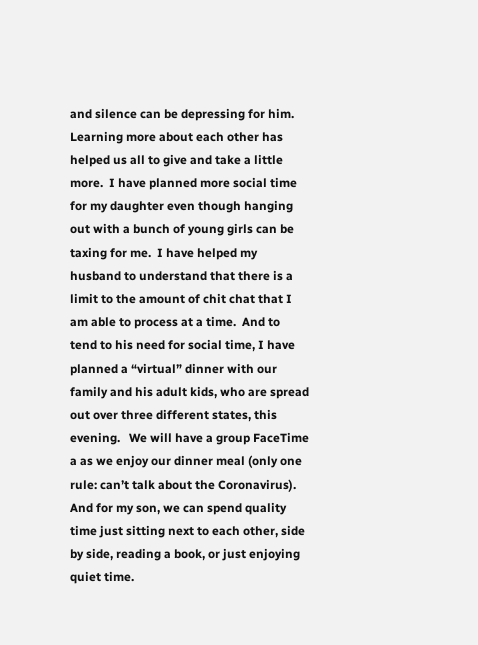and silence can be depressing for him.  Learning more about each other has helped us all to give and take a little more.  I have planned more social time for my daughter even though hanging out with a bunch of young girls can be taxing for me.  I have helped my husband to understand that there is a limit to the amount of chit chat that I am able to process at a time.  And to tend to his need for social time, I have planned a “virtual” dinner with our family and his adult kids, who are spread out over three different states, this evening.   We will have a group FaceTime a as we enjoy our dinner meal (only one rule: can’t talk about the Coronavirus).   And for my son, we can spend quality time just sitting next to each other, side by side, reading a book, or just enjoying quiet time.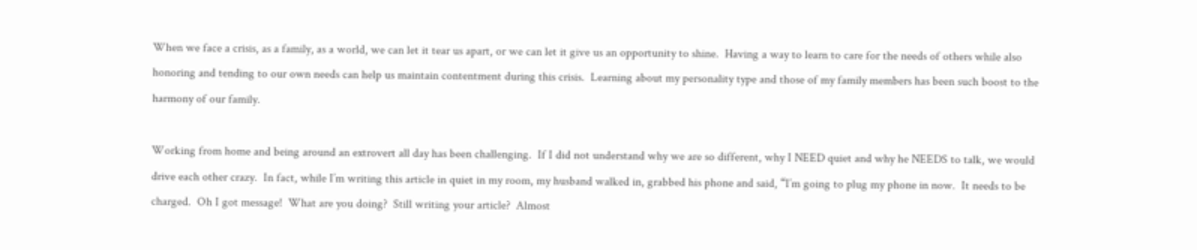When we face a crisis, as a family, as a world, we can let it tear us apart, or we can let it give us an opportunity to shine.  Having a way to learn to care for the needs of others while also honoring and tending to our own needs can help us maintain contentment during this crisis.  Learning about my personality type and those of my family members has been such boost to the harmony of our family.

Working from home and being around an extrovert all day has been challenging.  If I did not understand why we are so different, why I NEED quiet and why he NEEDS to talk, we would drive each other crazy.  In fact, while I’m writing this article in quiet in my room, my husband walked in, grabbed his phone and said, “I’m going to plug my phone in now.  It needs to be charged.  Oh I got message!  What are you doing?  Still writing your article?  Almost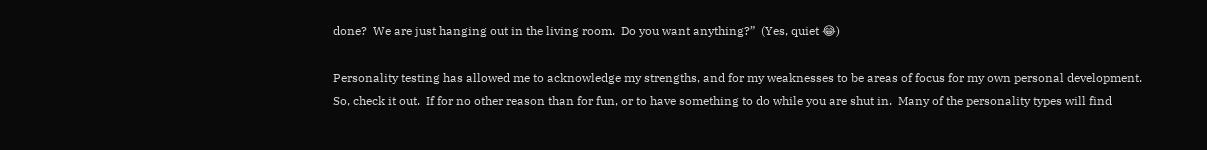done?  We are just hanging out in the living room.  Do you want anything?”  (Yes, quiet 😂)

Personality testing has allowed me to acknowledge my strengths, and for my weaknesses to be areas of focus for my own personal development.  So, check it out.  If for no other reason than for fun, or to have something to do while you are shut in.  Many of the personality types will find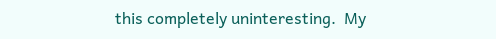this completely uninteresting.  My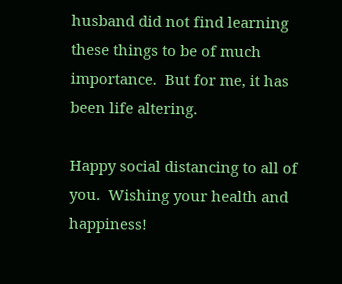husband did not find learning these things to be of much importance.  But for me, it has been life altering.

Happy social distancing to all of you.  Wishing your health and happiness!